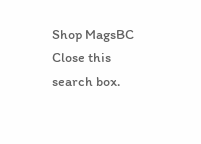Shop MagsBC
Close this search box.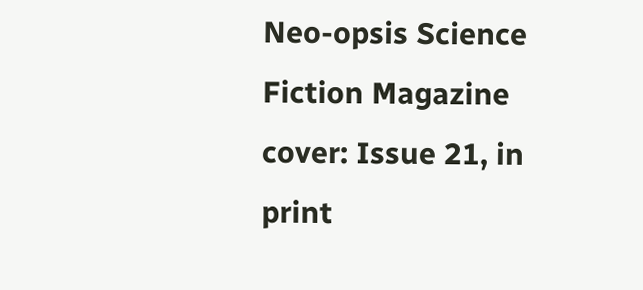Neo-opsis Science Fiction Magazine cover: Issue 21, in print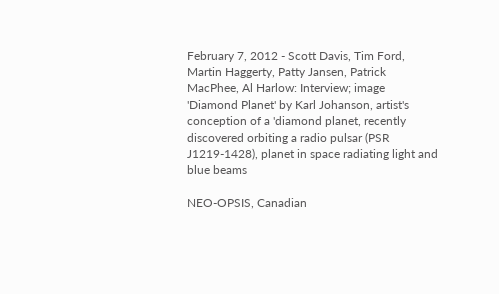February 7, 2012 - Scott Davis, Tim Ford, Martin Haggerty, Patty Jansen, Patrick MacPhee, Al Harlow: Interview; image 'Diamond Planet' by Karl Johanson, artist's conception of a 'diamond planet, recently discovered orbiting a radio pulsar (PSR J1219-1428), planet in space radiating light and blue beams

NEO-OPSIS, Canadian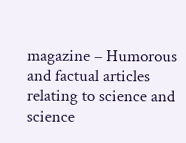magazine – Humorous and factual articles relating to science and science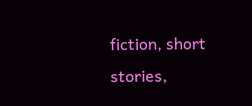fiction, short stories,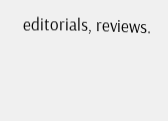editorials, reviews.